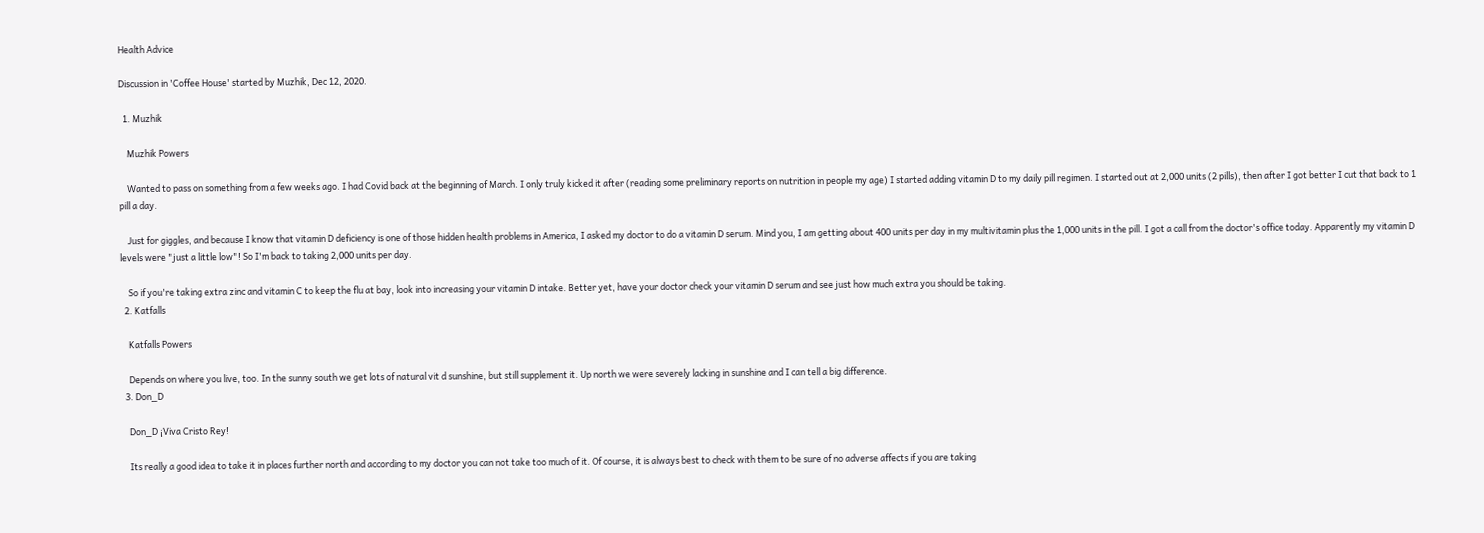Health Advice

Discussion in 'Coffee House' started by Muzhik, Dec 12, 2020.

  1. Muzhik

    Muzhik Powers

    Wanted to pass on something from a few weeks ago. I had Covid back at the beginning of March. I only truly kicked it after (reading some preliminary reports on nutrition in people my age) I started adding vitamin D to my daily pill regimen. I started out at 2,000 units (2 pills), then after I got better I cut that back to 1 pill a day.

    Just for giggles, and because I know that vitamin D deficiency is one of those hidden health problems in America, I asked my doctor to do a vitamin D serum. Mind you, I am getting about 400 units per day in my multivitamin plus the 1,000 units in the pill. I got a call from the doctor's office today. Apparently my vitamin D levels were "just a little low"! So I'm back to taking 2,000 units per day.

    So if you're taking extra zinc and vitamin C to keep the flu at bay, look into increasing your vitamin D intake. Better yet, have your doctor check your vitamin D serum and see just how much extra you should be taking.
  2. Katfalls

    Katfalls Powers

    Depends on where you live, too. In the sunny south we get lots of natural vit d sunshine, but still supplement it. Up north we were severely lacking in sunshine and I can tell a big difference.
  3. Don_D

    Don_D ¡Viva Cristo Rey!

    Its really a good idea to take it in places further north and according to my doctor you can not take too much of it. Of course, it is always best to check with them to be sure of no adverse affects if you are taking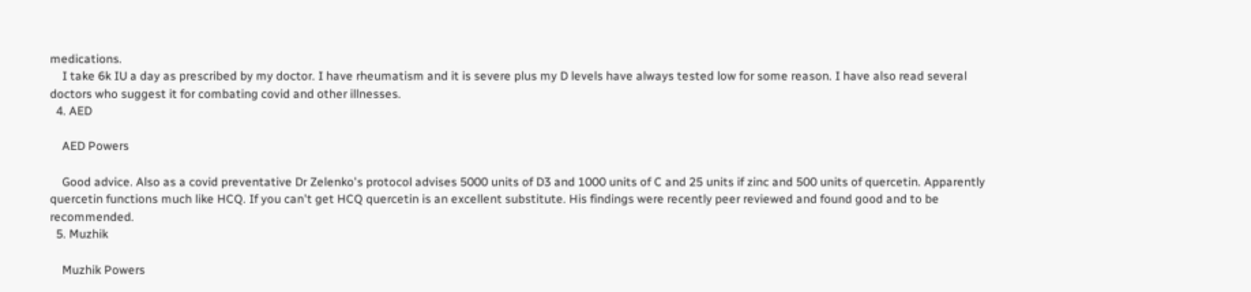medications.
    I take 6k IU a day as prescribed by my doctor. I have rheumatism and it is severe plus my D levels have always tested low for some reason. I have also read several doctors who suggest it for combating covid and other illnesses.
  4. AED

    AED Powers

    Good advice. Also as a covid preventative Dr Zelenko's protocol advises 5000 units of D3 and 1000 units of C and 25 units if zinc and 500 units of quercetin. Apparently quercetin functions much like HCQ. If you can't get HCQ quercetin is an excellent substitute. His findings were recently peer reviewed and found good and to be recommended.
  5. Muzhik

    Muzhik Powers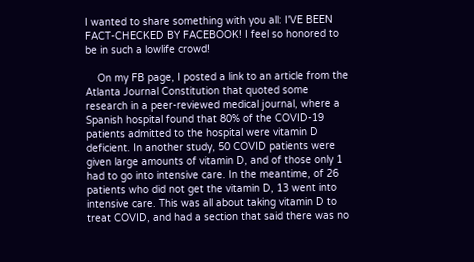I wanted to share something with you all: I'VE BEEN FACT-CHECKED BY FACEBOOK! I feel so honored to be in such a lowlife crowd!

    On my FB page, I posted a link to an article from the Atlanta Journal Constitution that quoted some research in a peer-reviewed medical journal, where a Spanish hospital found that 80% of the COVID-19 patients admitted to the hospital were vitamin D deficient. In another study, 50 COVID patients were given large amounts of vitamin D, and of those only 1 had to go into intensive care. In the meantime, of 26 patients who did not get the vitamin D, 13 went into intensive care. This was all about taking vitamin D to treat COVID, and had a section that said there was no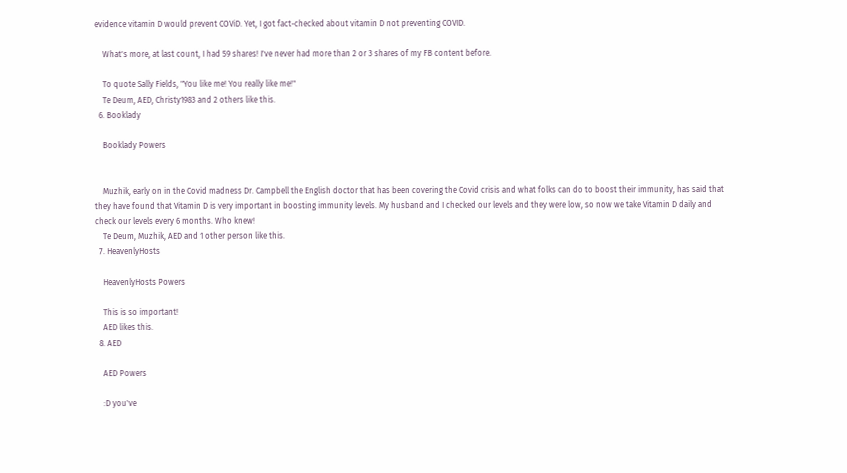evidence vitamin D would prevent COViD. Yet, I got fact-checked about vitamin D not preventing COVID.

    What's more, at last count, I had 59 shares! I've never had more than 2 or 3 shares of my FB content before.

    To quote Sally Fields, "You like me! You really like me!"
    Te Deum, AED, Christy1983 and 2 others like this.
  6. Booklady

    Booklady Powers


    Muzhik, early on in the Covid madness Dr. Campbell the English doctor that has been covering the Covid crisis and what folks can do to boost their immunity, has said that they have found that Vitamin D is very important in boosting immunity levels. My husband and I checked our levels and they were low, so now we take Vitamin D daily and check our levels every 6 months. Who knew!
    Te Deum, Muzhik, AED and 1 other person like this.
  7. HeavenlyHosts

    HeavenlyHosts Powers

    This is so important!
    AED likes this.
  8. AED

    AED Powers

    :D you've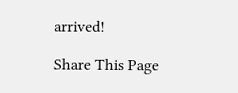arrived!

Share This Page